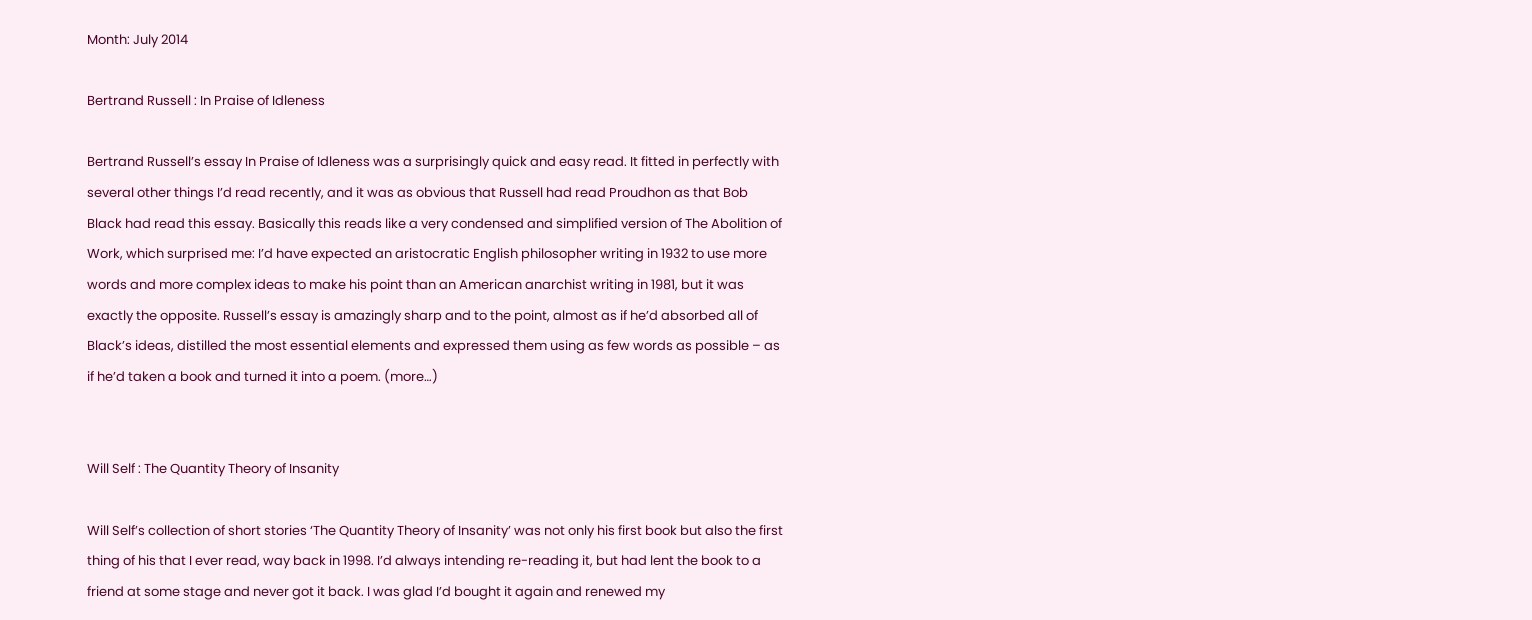Month: July 2014

Bertrand Russell : In Praise of Idleness

Bertrand Russell’s essay In Praise of Idleness was a surprisingly quick and easy read. It fitted in perfectly with several other things I’d read recently, and it was as obvious that Russell had read Proudhon as that Bob Black had read this essay. Basically this reads like a very condensed and simplified version of The Abolition of Work, which surprised me: I’d have expected an aristocratic English philosopher writing in 1932 to use more words and more complex ideas to make his point than an American anarchist writing in 1981, but it was exactly the opposite. Russell’s essay is amazingly sharp and to the point, almost as if he’d absorbed all of Black’s ideas, distilled the most essential elements and expressed them using as few words as possible – as if he’d taken a book and turned it into a poem. (more…)


Will Self : The Quantity Theory of Insanity

Will Self’s collection of short stories ‘The Quantity Theory of Insanity’ was not only his first book but also the first thing of his that I ever read, way back in 1998. I’d always intending re-reading it, but had lent the book to a friend at some stage and never got it back. I was glad I’d bought it again and renewed my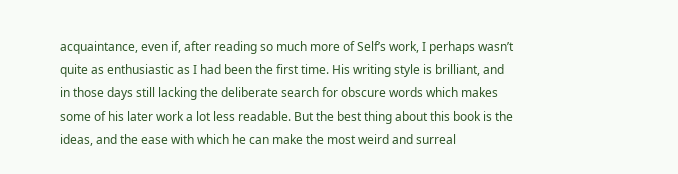acquaintance, even if, after reading so much more of Self’s work, I perhaps wasn’t quite as enthusiastic as I had been the first time. His writing style is brilliant, and in those days still lacking the deliberate search for obscure words which makes some of his later work a lot less readable. But the best thing about this book is the ideas, and the ease with which he can make the most weird and surreal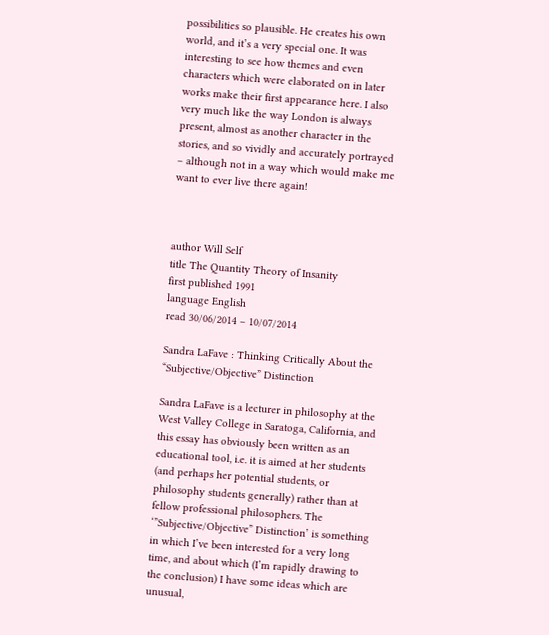possibilities so plausible. He creates his own world, and it’s a very special one. It was interesting to see how themes and even characters which were elaborated on in later works make their first appearance here. I also very much like the way London is always present, almost as another character in the stories, and so vividly and accurately portrayed – although not in a way which would make me want to ever live there again!



author Will Self
title The Quantity Theory of Insanity
first published 1991
language English
read 30/06/2014 – 10/07/2014

Sandra LaFave : Thinking Critically About the “Subjective/Objective” Distinction

Sandra LaFave is a lecturer in philosophy at the West Valley College in Saratoga, California, and this essay has obviously been written as an educational tool, i.e. it is aimed at her students (and perhaps her potential students, or philosophy students generally) rather than at fellow professional philosophers. The ‘”Subjective/Objective” Distinction’ is something in which I’ve been interested for a very long time, and about which (I’m rapidly drawing to the conclusion) I have some ideas which are unusual,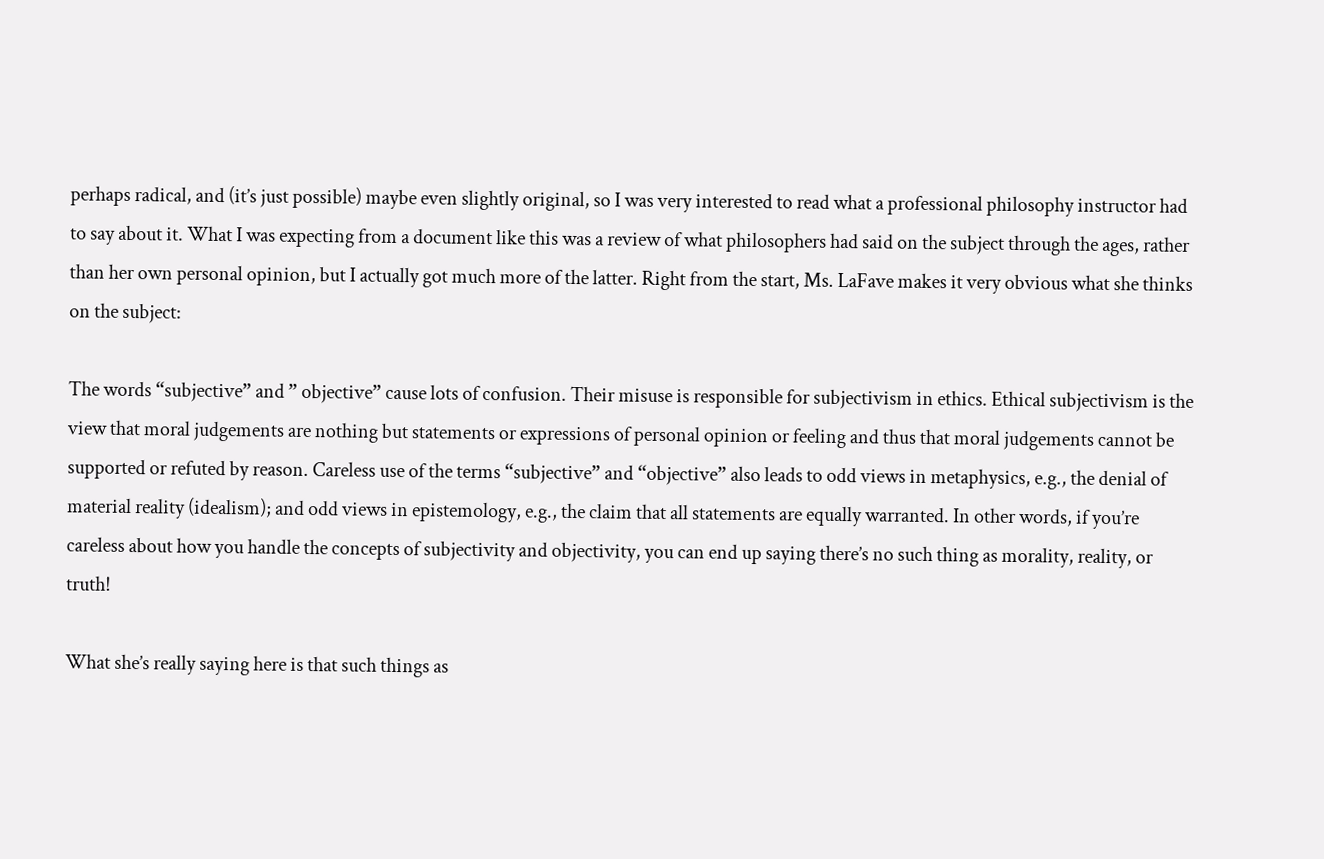perhaps radical, and (it’s just possible) maybe even slightly original, so I was very interested to read what a professional philosophy instructor had to say about it. What I was expecting from a document like this was a review of what philosophers had said on the subject through the ages, rather than her own personal opinion, but I actually got much more of the latter. Right from the start, Ms. LaFave makes it very obvious what she thinks on the subject:

The words “subjective” and ” objective” cause lots of confusion. Their misuse is responsible for subjectivism in ethics. Ethical subjectivism is the view that moral judgements are nothing but statements or expressions of personal opinion or feeling and thus that moral judgements cannot be supported or refuted by reason. Careless use of the terms “subjective” and “objective” also leads to odd views in metaphysics, e.g., the denial of material reality (idealism); and odd views in epistemology, e.g., the claim that all statements are equally warranted. In other words, if you’re careless about how you handle the concepts of subjectivity and objectivity, you can end up saying there’s no such thing as morality, reality, or truth!

What she’s really saying here is that such things as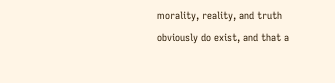morality, reality, and truth obviously do exist, and that a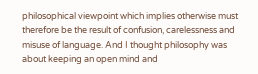philosophical viewpoint which implies otherwise must therefore be the result of confusion, carelessness and misuse of language. And I thought philosophy was about keeping an open mind and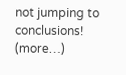not jumping to conclusions! (more…)